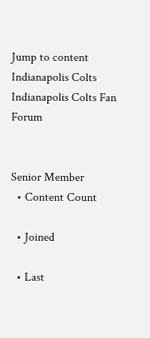Jump to content
Indianapolis Colts
Indianapolis Colts Fan Forum


Senior Member
  • Content Count

  • Joined

  • Last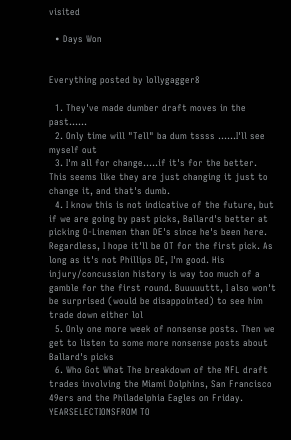visited

  • Days Won


Everything posted by lollygagger8

  1. They've made dumber draft moves in the past......
  2. Only time will "Tell" ba dum tssss ......I'll see myself out
  3. I'm all for change.....if it's for the better. This seems like they are just changing it just to change it, and that's dumb.
  4. I know this is not indicative of the future, but if we are going by past picks, Ballard's better at picking O-Linemen than DE's since he's been here. Regardless, I hope it'll be OT for the first pick. As long as it's not Phillips DE, I'm good. His injury/concussion history is way too much of a gamble for the first round. Buuuuuttt, I also won't be surprised (would be disappointed) to see him trade down either lol
  5. Only one more week of nonsense posts. Then we get to listen to some more nonsense posts about Ballard's picks
  6. Who Got What The breakdown of the NFL draft trades involving the Miami Dolphins, San Francisco 49ers and the Philadelphia Eagles on Friday. YEARSELECTIONSFROM TO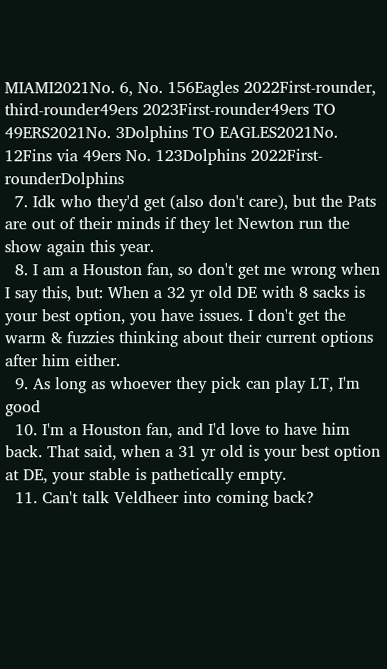MIAMI2021No. 6, No. 156Eagles 2022First-rounder, third-rounder49ers 2023First-rounder49ers TO 49ERS2021No. 3Dolphins TO EAGLES2021No. 12Fins via 49ers No. 123Dolphins 2022First-rounderDolphins
  7. Idk who they'd get (also don't care), but the Pats are out of their minds if they let Newton run the show again this year.
  8. I am a Houston fan, so don't get me wrong when I say this, but: When a 32 yr old DE with 8 sacks is your best option, you have issues. I don't get the warm & fuzzies thinking about their current options after him either.
  9. As long as whoever they pick can play LT, I'm good
  10. I'm a Houston fan, and I'd love to have him back. That said, when a 31 yr old is your best option at DE, your stable is pathetically empty.
  11. Can't talk Veldheer into coming back?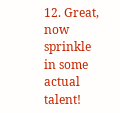12. Great, now sprinkle in some actual talent!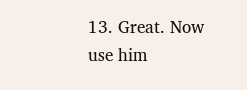13. Great. Now use him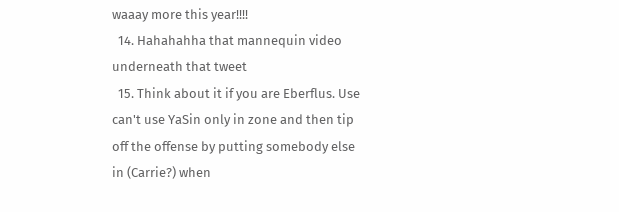waaay more this year!!!!
  14. Hahahahha that mannequin video underneath that tweet
  15. Think about it if you are Eberflus. Use can't use YaSin only in zone and then tip off the offense by putting somebody else in (Carrie?) when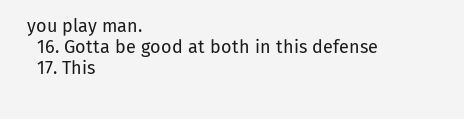you play man.
  16. Gotta be good at both in this defense
  17. This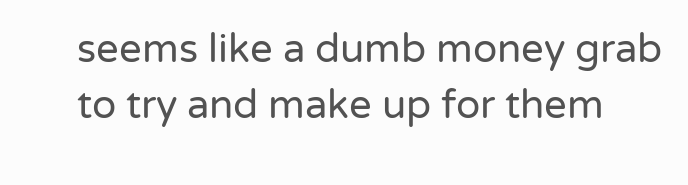seems like a dumb money grab to try and make up for them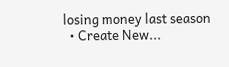losing money last season
  • Create New...